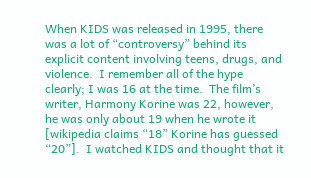When KIDS was released in 1995, there was a lot of “controversy” behind its explicit content involving teens, drugs, and violence.  I remember all of the hype clearly; I was 16 at the time.  The film’s writer, Harmony Korine was 22, however, he was only about 19 when he wrote it [wikipedia claims “18” Korine has guessed “20”].  I watched KIDS and thought that it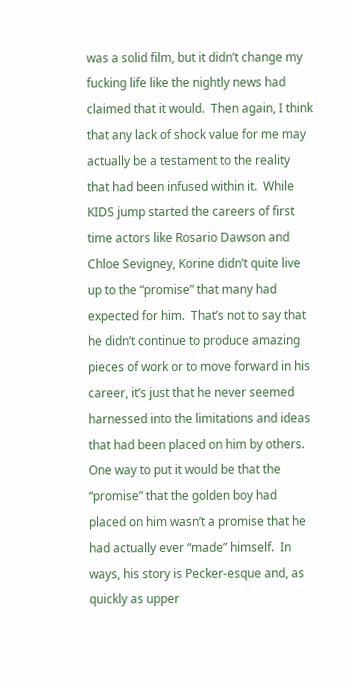was a solid film, but it didn’t change my fucking life like the nightly news had claimed that it would.  Then again, I think that any lack of shock value for me may actually be a testament to the reality that had been infused within it.  While KIDS jump started the careers of first time actors like Rosario Dawson and Chloe Sevigney, Korine didn’t quite live up to the “promise” that many had expected for him.  That’s not to say that he didn’t continue to produce amazing pieces of work or to move forward in his career, it’s just that he never seemed harnessed into the limitations and ideas that had been placed on him by others.  One way to put it would be that the “promise” that the golden boy had placed on him wasn’t a promise that he had actually ever “made” himself.  In ways, his story is Pecker-esque and, as quickly as upper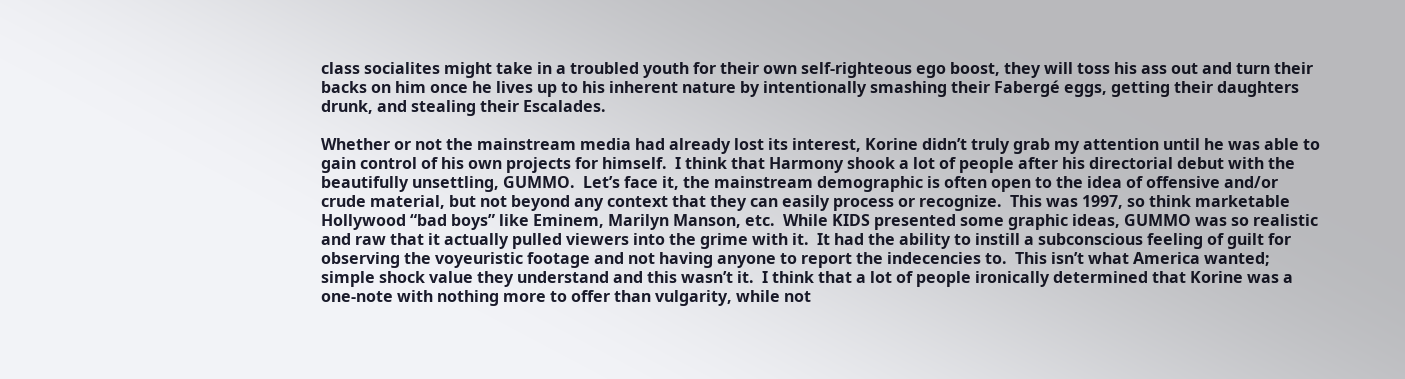class socialites might take in a troubled youth for their own self-righteous ego boost, they will toss his ass out and turn their backs on him once he lives up to his inherent nature by intentionally smashing their Fabergé eggs, getting their daughters drunk, and stealing their Escalades.

Whether or not the mainstream media had already lost its interest, Korine didn’t truly grab my attention until he was able to gain control of his own projects for himself.  I think that Harmony shook a lot of people after his directorial debut with the beautifully unsettling, GUMMO.  Let’s face it, the mainstream demographic is often open to the idea of offensive and/or crude material, but not beyond any context that they can easily process or recognize.  This was 1997, so think marketable Hollywood “bad boys” like Eminem, Marilyn Manson, etc.  While KIDS presented some graphic ideas, GUMMO was so realistic and raw that it actually pulled viewers into the grime with it.  It had the ability to instill a subconscious feeling of guilt for observing the voyeuristic footage and not having anyone to report the indecencies to.  This isn’t what America wanted; simple shock value they understand and this wasn’t it.  I think that a lot of people ironically determined that Korine was a one-note with nothing more to offer than vulgarity, while not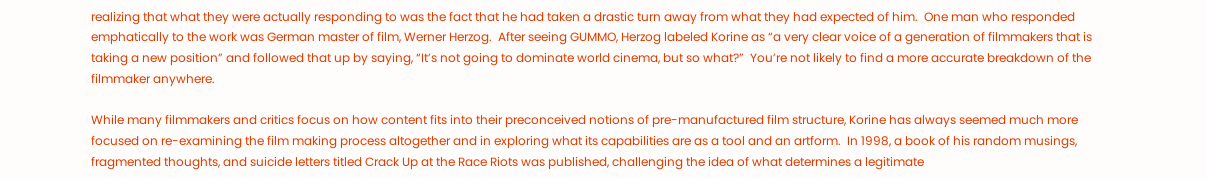realizing that what they were actually responding to was the fact that he had taken a drastic turn away from what they had expected of him.  One man who responded emphatically to the work was German master of film, Werner Herzog.  After seeing GUMMO, Herzog labeled Korine as “a very clear voice of a generation of filmmakers that is taking a new position” and followed that up by saying, “It’s not going to dominate world cinema, but so what?”  You’re not likely to find a more accurate breakdown of the filmmaker anywhere.

While many filmmakers and critics focus on how content fits into their preconceived notions of pre-manufactured film structure, Korine has always seemed much more focused on re-examining the film making process altogether and in exploring what its capabilities are as a tool and an artform.  In 1998, a book of his random musings, fragmented thoughts, and suicide letters titled Crack Up at the Race Riots was published, challenging the idea of what determines a legitimate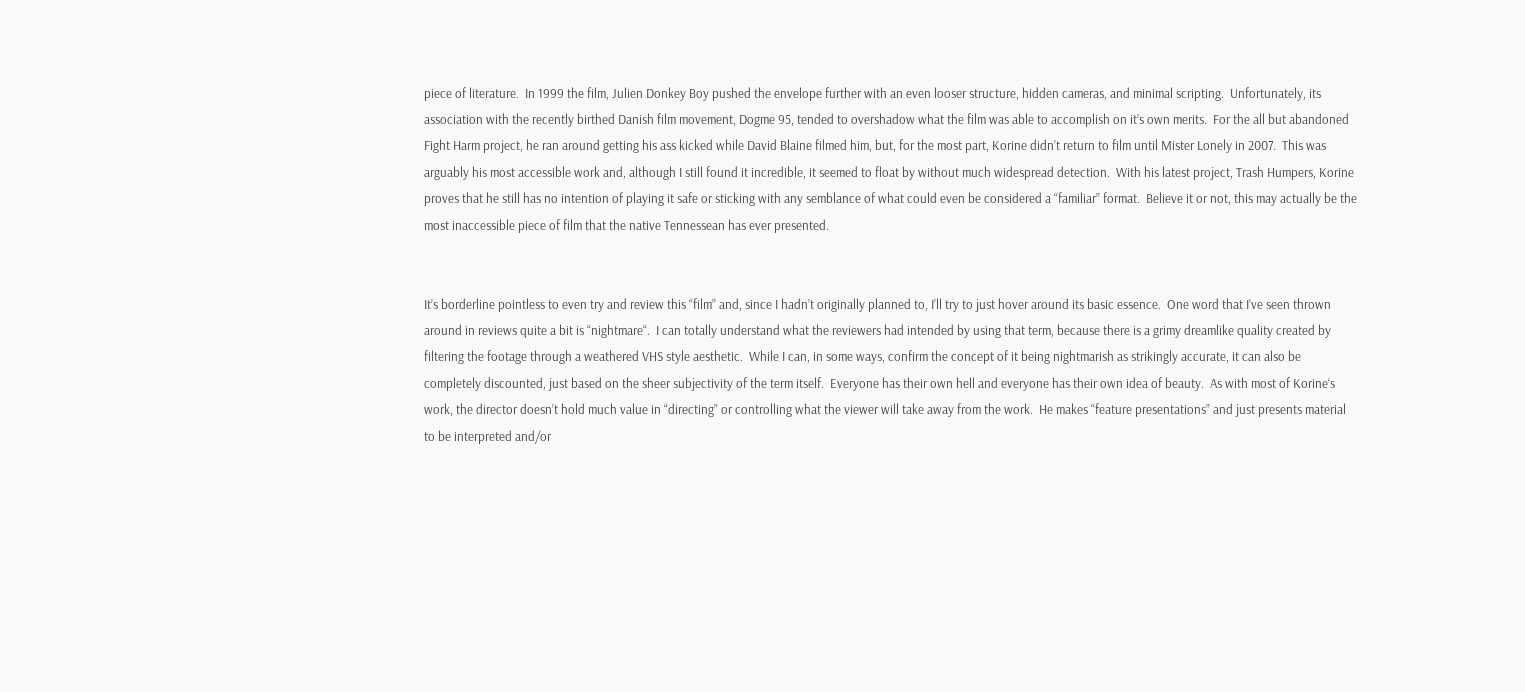piece of literature.  In 1999 the film, Julien Donkey Boy pushed the envelope further with an even looser structure, hidden cameras, and minimal scripting.  Unfortunately, its association with the recently birthed Danish film movement, Dogme 95, tended to overshadow what the film was able to accomplish on it’s own merits.  For the all but abandoned Fight Harm project, he ran around getting his ass kicked while David Blaine filmed him, but, for the most part, Korine didn’t return to film until Mister Lonely in 2007.  This was arguably his most accessible work and, although I still found it incredible, it seemed to float by without much widespread detection.  With his latest project, Trash Humpers, Korine proves that he still has no intention of playing it safe or sticking with any semblance of what could even be considered a “familiar” format.  Believe it or not, this may actually be the most inaccessible piece of film that the native Tennessean has ever presented.


It’s borderline pointless to even try and review this “film” and, since I hadn’t originally planned to, I’ll try to just hover around its basic essence.  One word that I’ve seen thrown around in reviews quite a bit is “nightmare“.  I can totally understand what the reviewers had intended by using that term, because there is a grimy dreamlike quality created by filtering the footage through a weathered VHS style aesthetic.  While I can, in some ways, confirm the concept of it being nightmarish as strikingly accurate, it can also be completely discounted, just based on the sheer subjectivity of the term itself.  Everyone has their own hell and everyone has their own idea of beauty.  As with most of Korine‘s work, the director doesn’t hold much value in “directing” or controlling what the viewer will take away from the work.  He makes “feature presentations” and just presents material to be interpreted and/or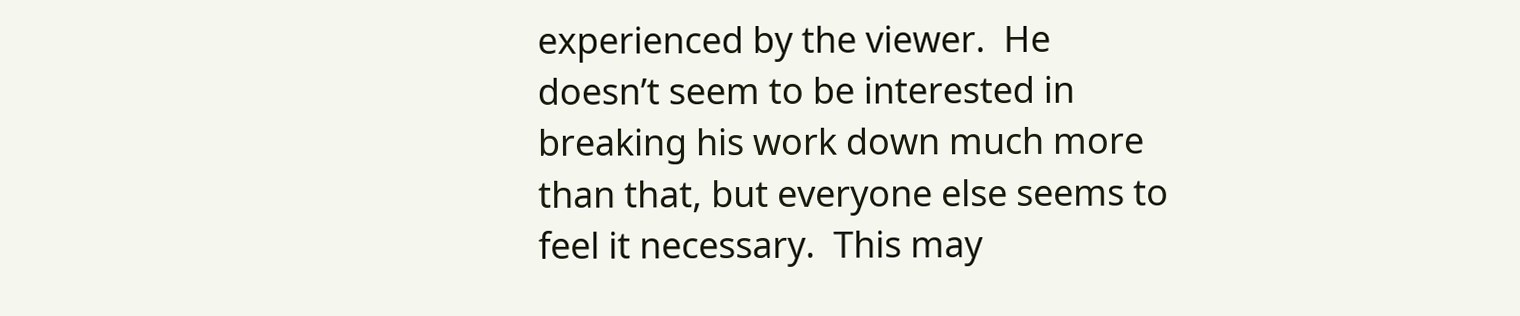experienced by the viewer.  He doesn’t seem to be interested in breaking his work down much more than that, but everyone else seems to feel it necessary.  This may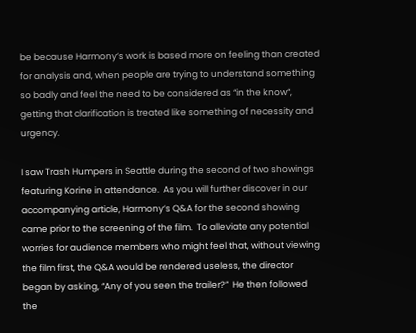be because Harmony‘s work is based more on feeling than created for analysis and, when people are trying to understand something so badly and feel the need to be considered as “in the know“, getting that clarification is treated like something of necessity and urgency.

I saw Trash Humpers in Seattle during the second of two showings featuring Korine in attendance.  As you will further discover in our accompanying article, Harmony‘s Q&A for the second showing came prior to the screening of the film.  To alleviate any potential worries for audience members who might feel that, without viewing the film first, the Q&A would be rendered useless, the director began by asking, “Any of you seen the trailer?”  He then followed the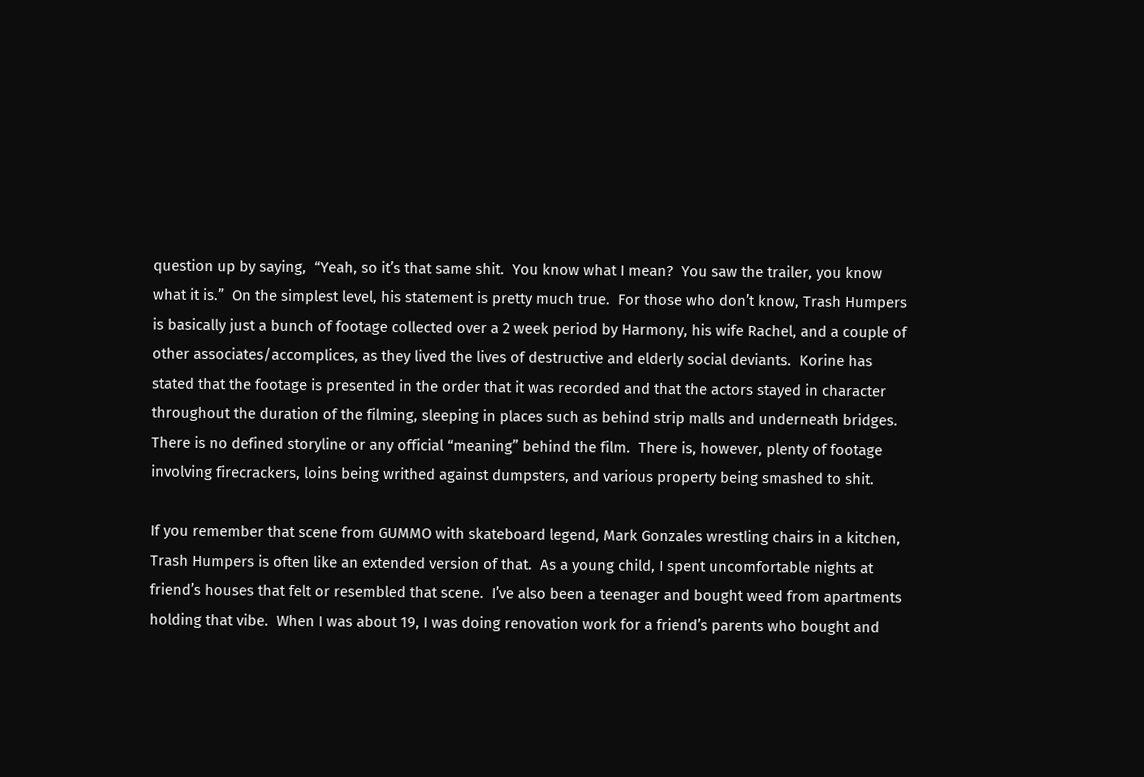question up by saying,  “Yeah, so it’s that same shit.  You know what I mean?  You saw the trailer, you know what it is.”  On the simplest level, his statement is pretty much true.  For those who don’t know, Trash Humpers is basically just a bunch of footage collected over a 2 week period by Harmony, his wife Rachel, and a couple of other associates/accomplices, as they lived the lives of destructive and elderly social deviants.  Korine has stated that the footage is presented in the order that it was recorded and that the actors stayed in character throughout the duration of the filming, sleeping in places such as behind strip malls and underneath bridges.  There is no defined storyline or any official “meaning” behind the film.  There is, however, plenty of footage involving firecrackers, loins being writhed against dumpsters, and various property being smashed to shit.

If you remember that scene from GUMMO with skateboard legend, Mark Gonzales wrestling chairs in a kitchen, Trash Humpers is often like an extended version of that.  As a young child, I spent uncomfortable nights at friend’s houses that felt or resembled that scene.  I’ve also been a teenager and bought weed from apartments holding that vibe.  When I was about 19, I was doing renovation work for a friend’s parents who bought and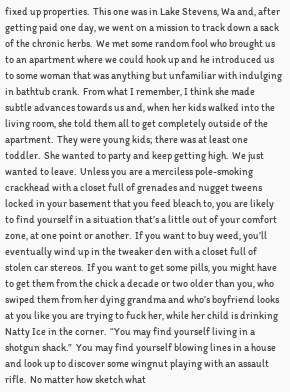fixed up properties.  This one was in Lake Stevens, Wa and, after getting paid one day, we went on a mission to track down a sack of the chronic herbs.  We met some random fool who brought us to an apartment where we could hook up and he introduced us to some woman that was anything but unfamiliar with indulging in bathtub crank.  From what I remember, I think she made subtle advances towards us and, when her kids walked into the living room, she told them all to get completely outside of the apartment.  They were young kids; there was at least one toddler.  She wanted to party and keep getting high.  We just wanted to leave.  Unless you are a merciless pole-smoking crackhead with a closet full of grenades and nugget tweens locked in your basement that you feed bleach to, you are likely to find yourself in a situation that’s a little out of your comfort zone, at one point or another.  If you want to buy weed, you’ll eventually wind up in the tweaker den with a closet full of stolen car stereos.  If you want to get some pills, you might have to get them from the chick a decade or two older than you, who swiped them from her dying grandma and who’s boyfriend looks at you like you are trying to fuck her, while her child is drinking Natty Ice in the corner.  “You may find yourself living in a shotgun shack.”  You may find yourself blowing lines in a house and look up to discover some wingnut playing with an assault rifle.  No matter how sketch what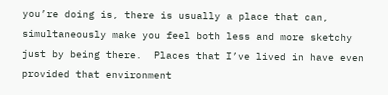you’re doing is, there is usually a place that can, simultaneously make you feel both less and more sketchy just by being there.  Places that I’ve lived in have even provided that environment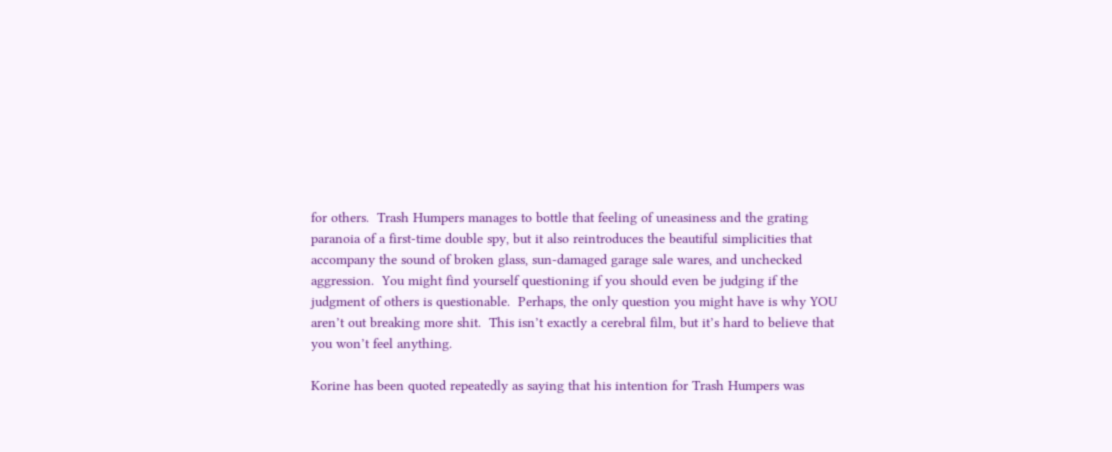for others.  Trash Humpers manages to bottle that feeling of uneasiness and the grating paranoia of a first-time double spy, but it also reintroduces the beautiful simplicities that accompany the sound of broken glass, sun-damaged garage sale wares, and unchecked aggression.  You might find yourself questioning if you should even be judging if the judgment of others is questionable.  Perhaps, the only question you might have is why YOU aren’t out breaking more shit.  This isn’t exactly a cerebral film, but it’s hard to believe that you won’t feel anything.

Korine has been quoted repeatedly as saying that his intention for Trash Humpers was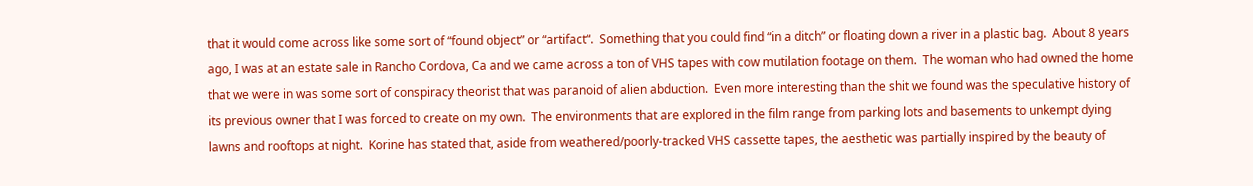that it would come across like some sort of “found object” or “artifact“.  Something that you could find “in a ditch” or floating down a river in a plastic bag.  About 8 years ago, I was at an estate sale in Rancho Cordova, Ca and we came across a ton of VHS tapes with cow mutilation footage on them.  The woman who had owned the home that we were in was some sort of conspiracy theorist that was paranoid of alien abduction.  Even more interesting than the shit we found was the speculative history of its previous owner that I was forced to create on my own.  The environments that are explored in the film range from parking lots and basements to unkempt dying lawns and rooftops at night.  Korine has stated that, aside from weathered/poorly-tracked VHS cassette tapes, the aesthetic was partially inspired by the beauty of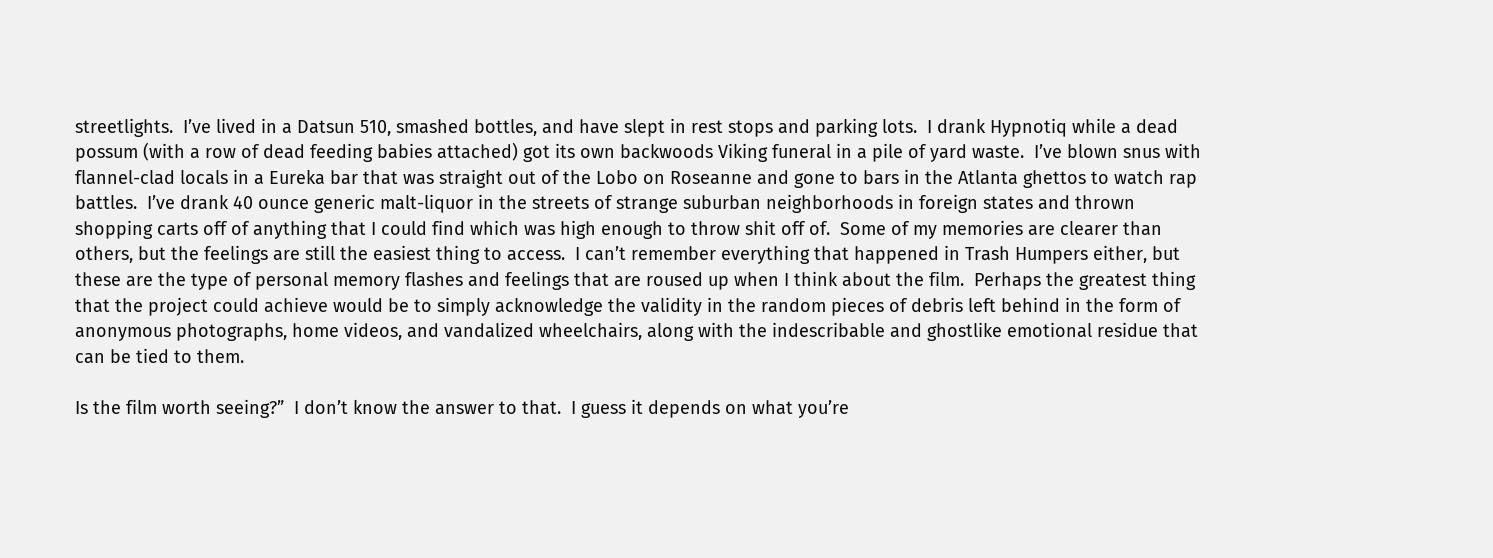streetlights.  I’ve lived in a Datsun 510, smashed bottles, and have slept in rest stops and parking lots.  I drank Hypnotiq while a dead possum (with a row of dead feeding babies attached) got its own backwoods Viking funeral in a pile of yard waste.  I’ve blown snus with flannel-clad locals in a Eureka bar that was straight out of the Lobo on Roseanne and gone to bars in the Atlanta ghettos to watch rap battles.  I’ve drank 40 ounce generic malt-liquor in the streets of strange suburban neighborhoods in foreign states and thrown shopping carts off of anything that I could find which was high enough to throw shit off of.  Some of my memories are clearer than others, but the feelings are still the easiest thing to access.  I can’t remember everything that happened in Trash Humpers either, but these are the type of personal memory flashes and feelings that are roused up when I think about the film.  Perhaps the greatest thing that the project could achieve would be to simply acknowledge the validity in the random pieces of debris left behind in the form of anonymous photographs, home videos, and vandalized wheelchairs, along with the indescribable and ghostlike emotional residue that can be tied to them.

Is the film worth seeing?”  I don’t know the answer to that.  I guess it depends on what you’re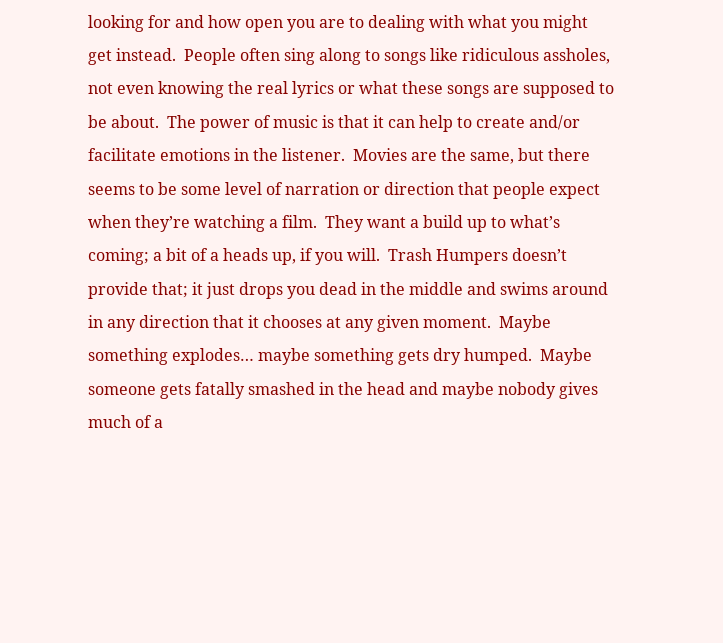looking for and how open you are to dealing with what you might get instead.  People often sing along to songs like ridiculous assholes, not even knowing the real lyrics or what these songs are supposed to be about.  The power of music is that it can help to create and/or facilitate emotions in the listener.  Movies are the same, but there seems to be some level of narration or direction that people expect when they’re watching a film.  They want a build up to what’s coming; a bit of a heads up, if you will.  Trash Humpers doesn’t provide that; it just drops you dead in the middle and swims around in any direction that it chooses at any given moment.  Maybe something explodes… maybe something gets dry humped.  Maybe someone gets fatally smashed in the head and maybe nobody gives much of a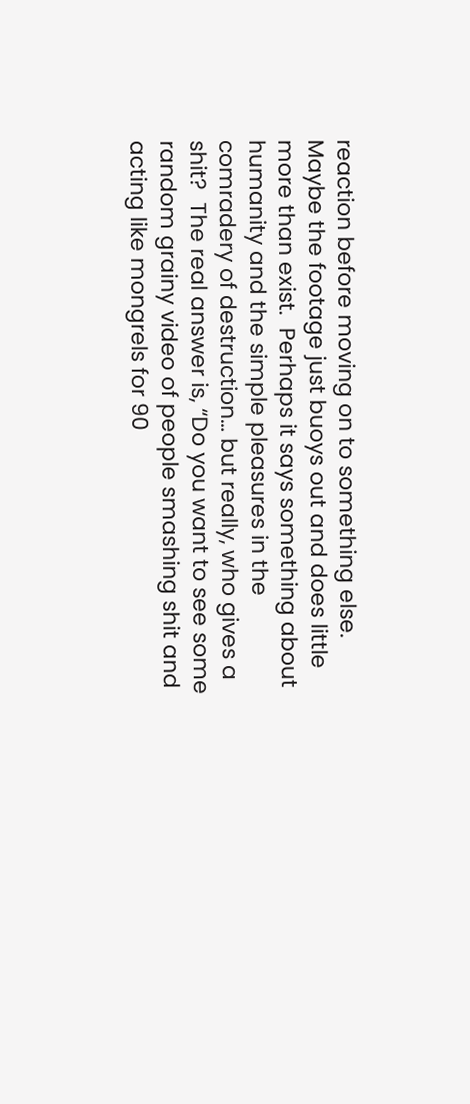reaction before moving on to something else.  Maybe the footage just buoys out and does little more than exist.  Perhaps it says something about humanity and the simple pleasures in the comradery of destruction… but really, who gives a shit?  The real answer is, “Do you want to see some random grainy video of people smashing shit and acting like mongrels for 90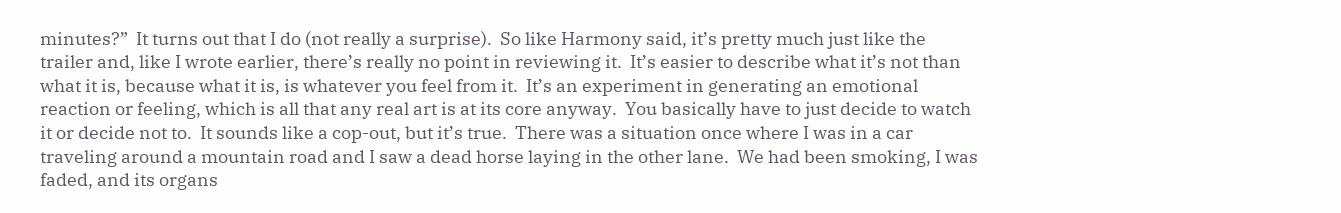minutes?”  It turns out that I do (not really a surprise).  So like Harmony said, it’s pretty much just like the trailer and, like I wrote earlier, there’s really no point in reviewing it.  It’s easier to describe what it’s not than what it is, because what it is, is whatever you feel from it.  It’s an experiment in generating an emotional reaction or feeling, which is all that any real art is at its core anyway.  You basically have to just decide to watch it or decide not to.  It sounds like a cop-out, but it’s true.  There was a situation once where I was in a car traveling around a mountain road and I saw a dead horse laying in the other lane.  We had been smoking, I was faded, and its organs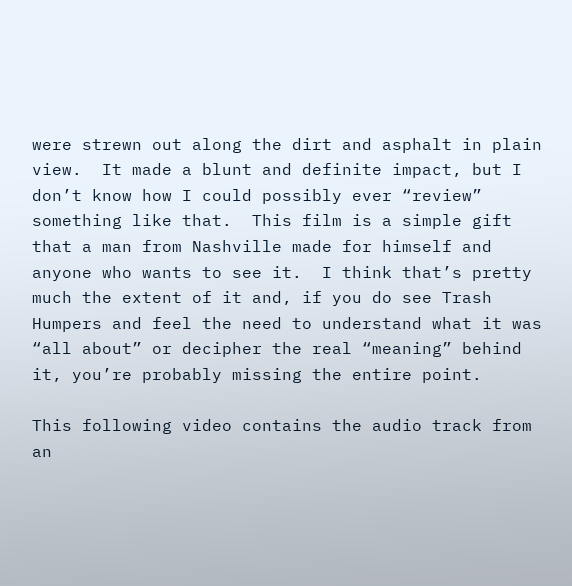were strewn out along the dirt and asphalt in plain view.  It made a blunt and definite impact, but I don’t know how I could possibly ever “review” something like that.  This film is a simple gift that a man from Nashville made for himself and anyone who wants to see it.  I think that’s pretty much the extent of it and, if you do see Trash Humpers and feel the need to understand what it was “all about” or decipher the real “meaning” behind it, you’re probably missing the entire point.

This following video contains the audio track from an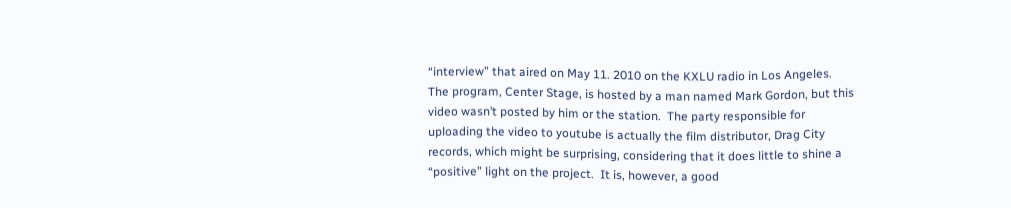“interview” that aired on May 11. 2010 on the KXLU radio in Los Angeles.  The program, Center Stage, is hosted by a man named Mark Gordon, but this video wasn’t posted by him or the station.  The party responsible for uploading the video to youtube is actually the film distributor, Drag City records, which might be surprising, considering that it does little to shine a “positive” light on the project.  It is, however, a good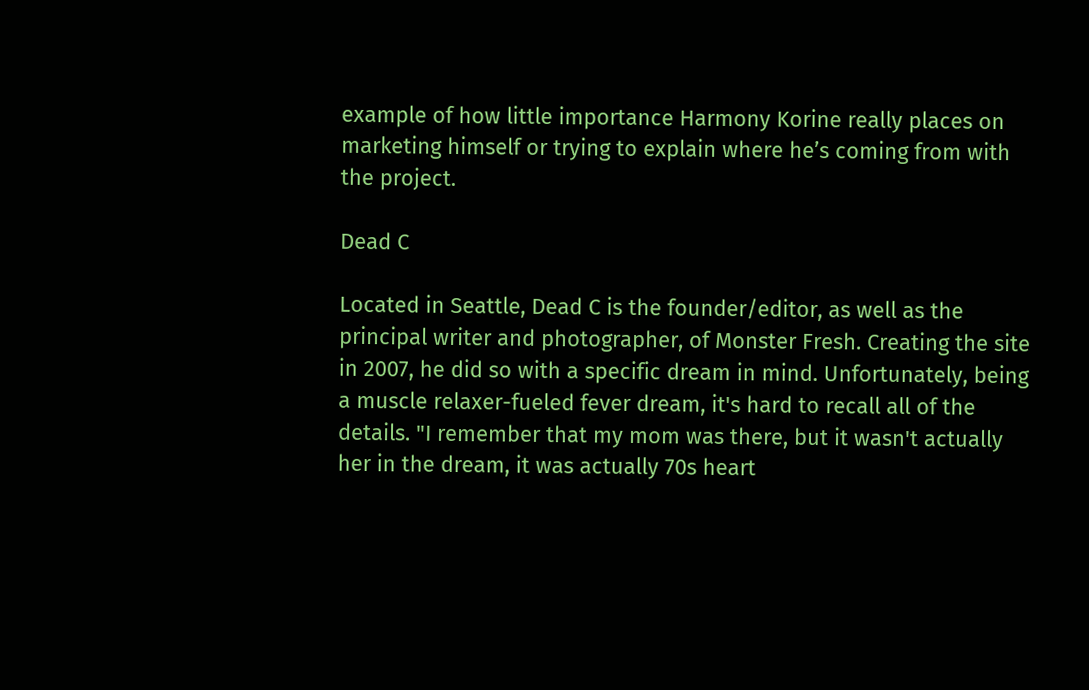example of how little importance Harmony Korine really places on marketing himself or trying to explain where he’s coming from with the project.

Dead C

Located in Seattle, Dead C is the founder/editor, as well as the principal writer and photographer, of Monster Fresh. Creating the site in 2007, he did so with a specific dream in mind. Unfortunately, being a muscle relaxer-fueled fever dream, it's hard to recall all of the details. "I remember that my mom was there, but it wasn't actually her in the dream, it was actually 70s heart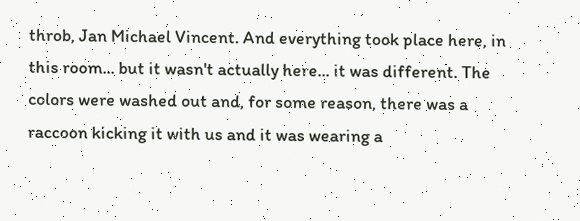throb, Jan Michael Vincent. And everything took place here, in this room... but it wasn't actually here... it was different. The colors were washed out and, for some reason, there was a raccoon kicking it with us and it was wearing a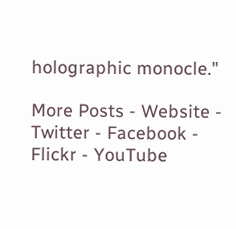holographic monocle."

More Posts - Website - Twitter - Facebook - Flickr - YouTube